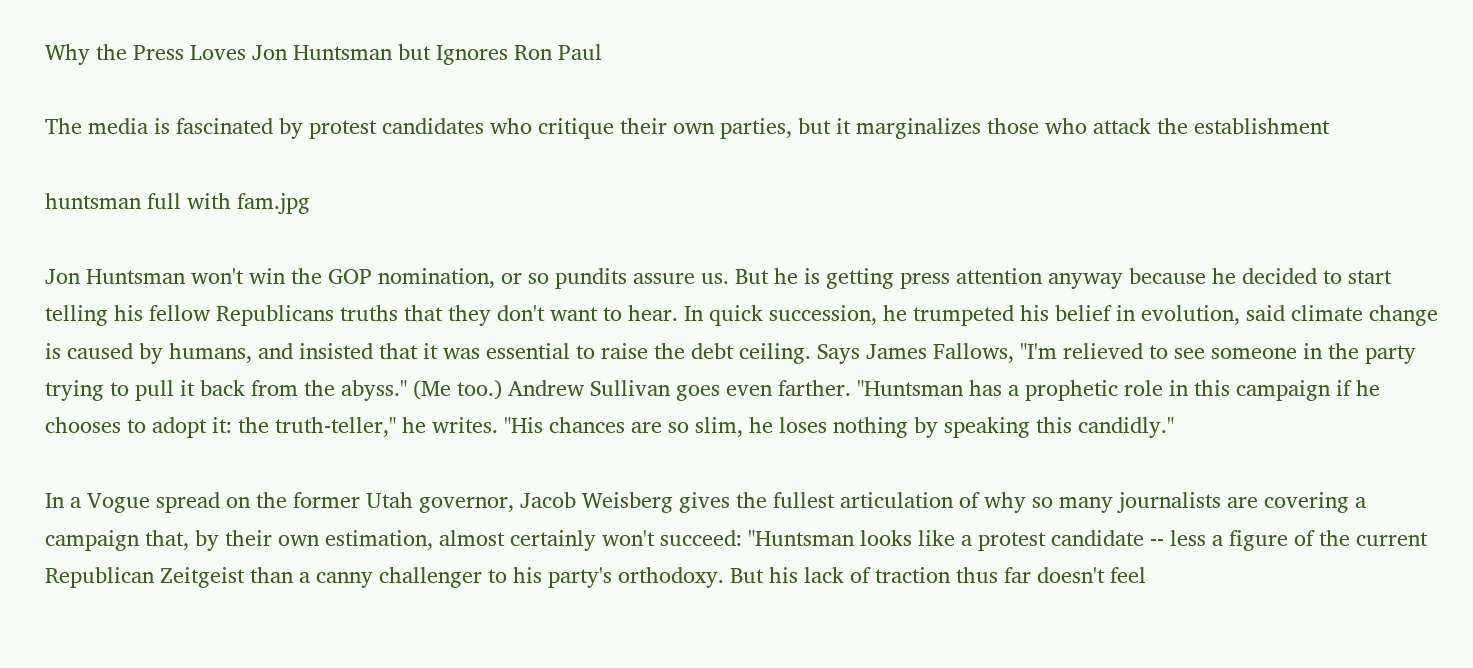Why the Press Loves Jon Huntsman but Ignores Ron Paul

The media is fascinated by protest candidates who critique their own parties, but it marginalizes those who attack the establishment

huntsman full with fam.jpg

Jon Huntsman won't win the GOP nomination, or so pundits assure us. But he is getting press attention anyway because he decided to start telling his fellow Republicans truths that they don't want to hear. In quick succession, he trumpeted his belief in evolution, said climate change is caused by humans, and insisted that it was essential to raise the debt ceiling. Says James Fallows, "I'm relieved to see someone in the party trying to pull it back from the abyss." (Me too.) Andrew Sullivan goes even farther. "Huntsman has a prophetic role in this campaign if he chooses to adopt it: the truth-teller," he writes. "His chances are so slim, he loses nothing by speaking this candidly."

In a Vogue spread on the former Utah governor, Jacob Weisberg gives the fullest articulation of why so many journalists are covering a campaign that, by their own estimation, almost certainly won't succeed: "Huntsman looks like a protest candidate -- less a figure of the current Republican Zeitgeist than a canny challenger to his party's orthodoxy. But his lack of traction thus far doesn't feel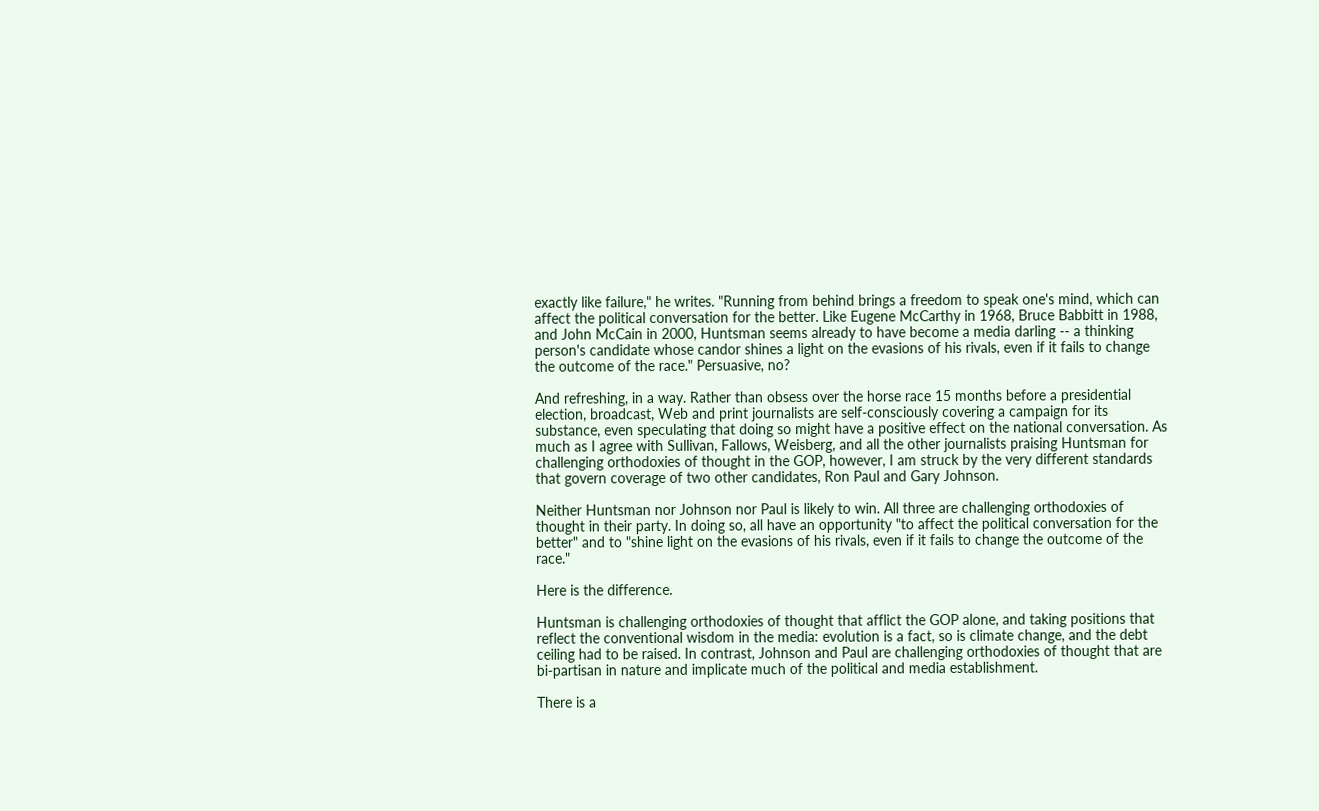exactly like failure," he writes. "Running from behind brings a freedom to speak one's mind, which can affect the political conversation for the better. Like Eugene McCarthy in 1968, Bruce Babbitt in 1988, and John McCain in 2000, Huntsman seems already to have become a media darling -- a thinking person's candidate whose candor shines a light on the evasions of his rivals, even if it fails to change the outcome of the race." Persuasive, no?

And refreshing, in a way. Rather than obsess over the horse race 15 months before a presidential election, broadcast, Web and print journalists are self-consciously covering a campaign for its substance, even speculating that doing so might have a positive effect on the national conversation. As much as I agree with Sullivan, Fallows, Weisberg, and all the other journalists praising Huntsman for challenging orthodoxies of thought in the GOP, however, I am struck by the very different standards that govern coverage of two other candidates, Ron Paul and Gary Johnson.

Neither Huntsman nor Johnson nor Paul is likely to win. All three are challenging orthodoxies of thought in their party. In doing so, all have an opportunity "to affect the political conversation for the better" and to "shine light on the evasions of his rivals, even if it fails to change the outcome of the race."

Here is the difference.

Huntsman is challenging orthodoxies of thought that afflict the GOP alone, and taking positions that reflect the conventional wisdom in the media: evolution is a fact, so is climate change, and the debt ceiling had to be raised. In contrast, Johnson and Paul are challenging orthodoxies of thought that are bi-partisan in nature and implicate much of the political and media establishment.

There is a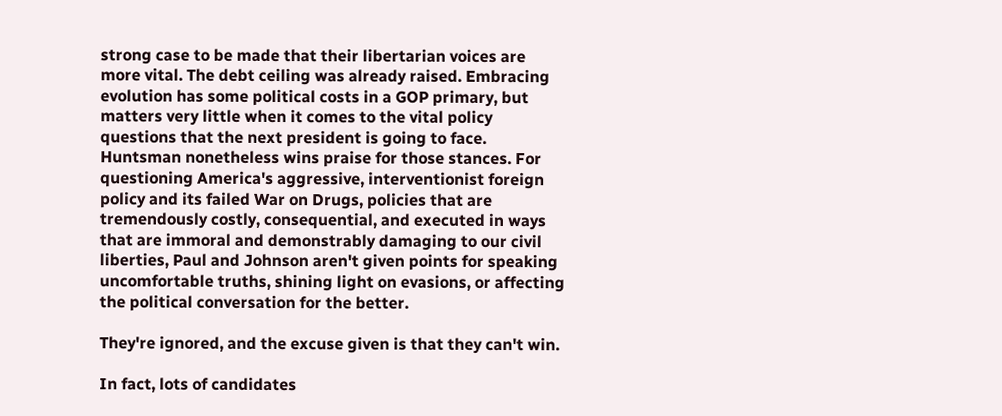strong case to be made that their libertarian voices are more vital. The debt ceiling was already raised. Embracing evolution has some political costs in a GOP primary, but matters very little when it comes to the vital policy questions that the next president is going to face. Huntsman nonetheless wins praise for those stances. For questioning America's aggressive, interventionist foreign policy and its failed War on Drugs, policies that are tremendously costly, consequential, and executed in ways that are immoral and demonstrably damaging to our civil liberties, Paul and Johnson aren't given points for speaking uncomfortable truths, shining light on evasions, or affecting the political conversation for the better.

They're ignored, and the excuse given is that they can't win.

In fact, lots of candidates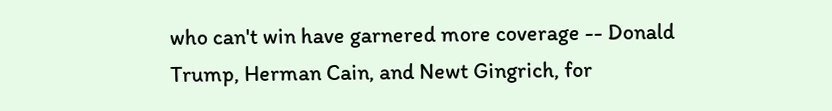who can't win have garnered more coverage -- Donald Trump, Herman Cain, and Newt Gingrich, for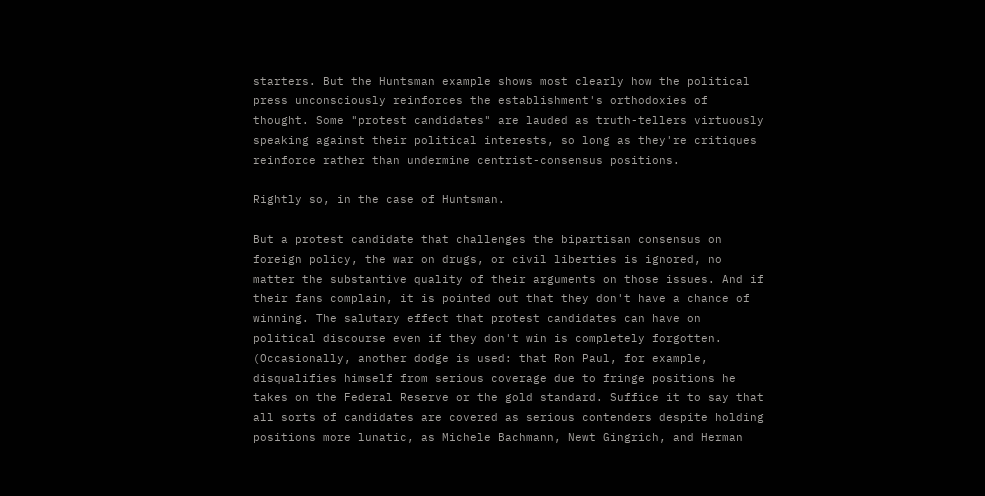starters. But the Huntsman example shows most clearly how the political press unconsciously reinforces the establishment's orthodoxies of thought. Some "protest candidates" are lauded as truth-tellers virtuously speaking against their political interests, so long as they're critiques reinforce rather than undermine centrist-consensus positions.

Rightly so, in the case of Huntsman.

But a protest candidate that challenges the bipartisan consensus on foreign policy, the war on drugs, or civil liberties is ignored, no matter the substantive quality of their arguments on those issues. And if their fans complain, it is pointed out that they don't have a chance of winning. The salutary effect that protest candidates can have on political discourse even if they don't win is completely forgotten. (Occasionally, another dodge is used: that Ron Paul, for example, disqualifies himself from serious coverage due to fringe positions he takes on the Federal Reserve or the gold standard. Suffice it to say that all sorts of candidates are covered as serious contenders despite holding positions more lunatic, as Michele Bachmann, Newt Gingrich, and Herman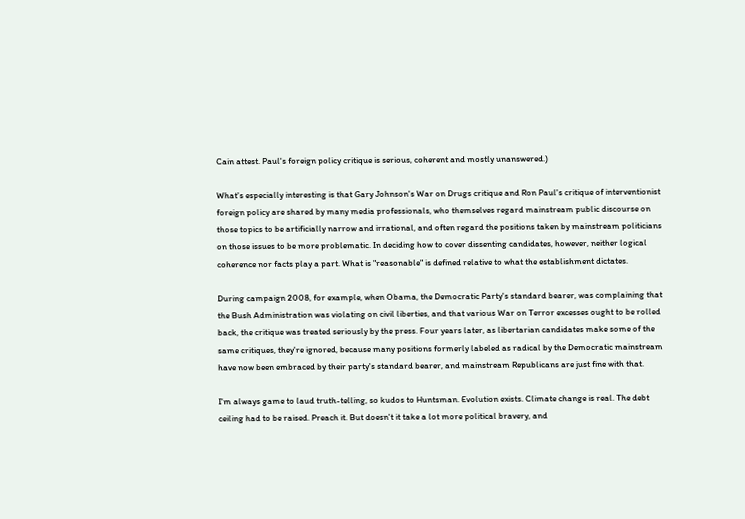Cain attest. Paul's foreign policy critique is serious, coherent and mostly unanswered.)

What's especially interesting is that Gary Johnson's War on Drugs critique and Ron Paul's critique of interventionist foreign policy are shared by many media professionals, who themselves regard mainstream public discourse on those topics to be artificially narrow and irrational, and often regard the positions taken by mainstream politicians on those issues to be more problematic. In deciding how to cover dissenting candidates, however, neither logical coherence nor facts play a part. What is "reasonable" is defined relative to what the establishment dictates.

During campaign 2008, for example, when Obama, the Democratic Party's standard bearer, was complaining that the Bush Administration was violating on civil liberties, and that various War on Terror excesses ought to be rolled back, the critique was treated seriously by the press. Four years later, as libertarian candidates make some of the same critiques, they're ignored, because many positions formerly labeled as radical by the Democratic mainstream have now been embraced by their party's standard bearer, and mainstream Republicans are just fine with that.

I'm always game to laud truth-telling, so kudos to Huntsman. Evolution exists. Climate change is real. The debt ceiling had to be raised. Preach it. But doesn't it take a lot more political bravery, and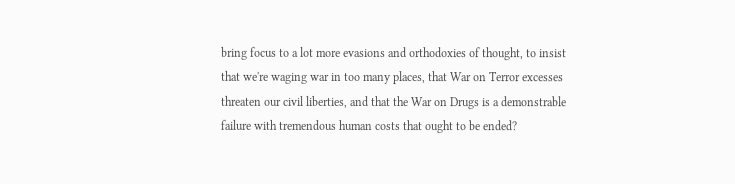bring focus to a lot more evasions and orthodoxies of thought, to insist that we're waging war in too many places, that War on Terror excesses threaten our civil liberties, and that the War on Drugs is a demonstrable failure with tremendous human costs that ought to be ended?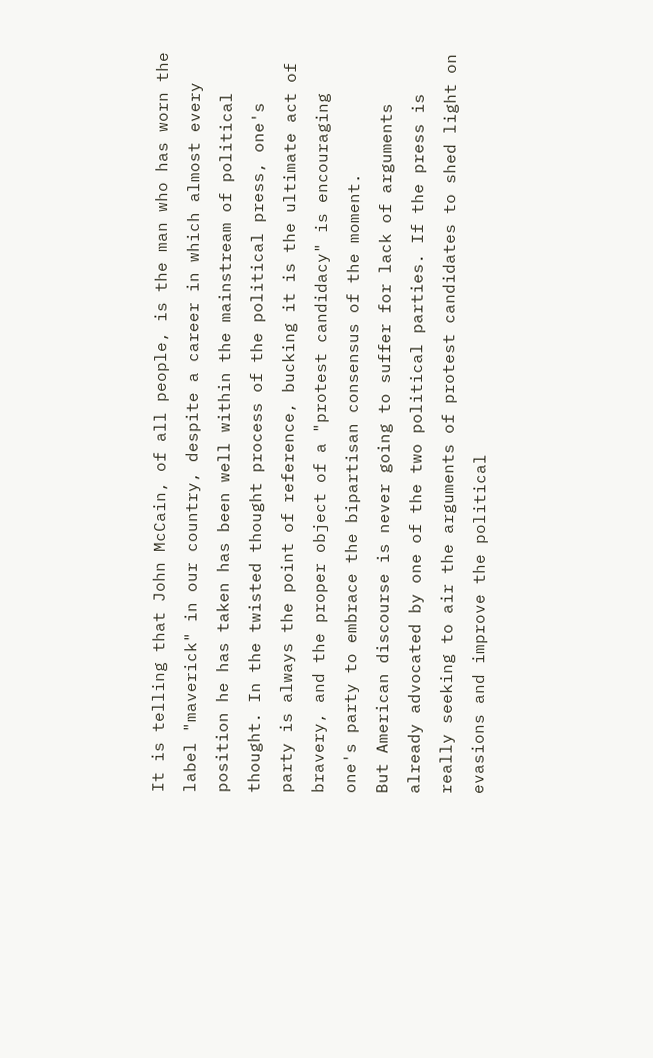It is telling that John McCain, of all people, is the man who has worn the label "maverick" in our country, despite a career in which almost every position he has taken has been well within the mainstream of political thought. In the twisted thought process of the political press, one's party is always the point of reference, bucking it is the ultimate act of bravery, and the proper object of a "protest candidacy" is encouraging one's party to embrace the bipartisan consensus of the moment.
But American discourse is never going to suffer for lack of arguments already advocated by one of the two political parties. If the press is really seeking to air the arguments of protest candidates to shed light on evasions and improve the political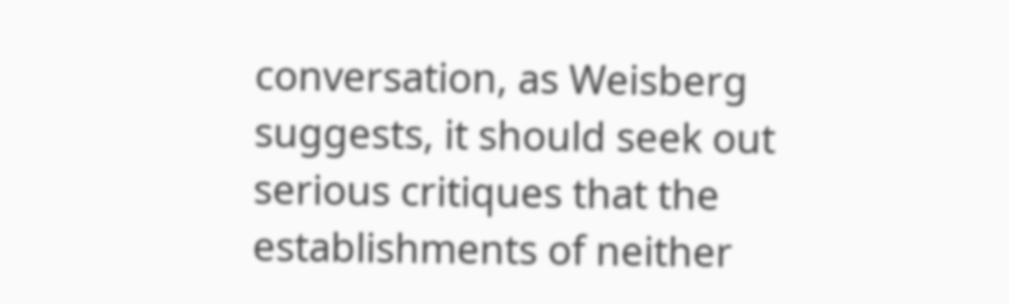conversation, as Weisberg suggests, it should seek out serious critiques that the establishments of neither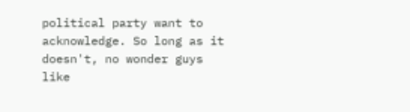political party want to acknowledge. So long as it doesn't, no wonder guys like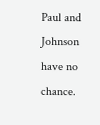Paul and Johnson have no chance.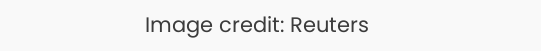Image credit: Reuters